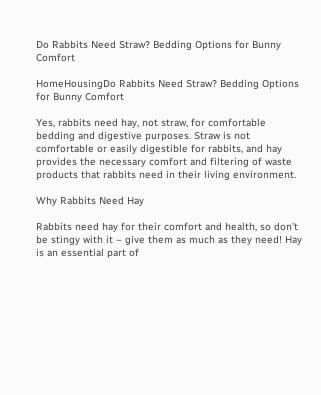Do Rabbits Need Straw? Bedding Options for Bunny Comfort

HomeHousingDo Rabbits Need Straw? Bedding Options for Bunny Comfort

Yes, rabbits need hay, not straw, for comfortable bedding and digestive purposes. Straw is not comfortable or easily digestible for rabbits, and hay provides the necessary comfort and filtering of waste products that rabbits need in their living environment.

Why Rabbits Need Hay

Rabbits need hay for their comfort and health, so don’t be stingy with it – give them as much as they need! Hay is an essential part of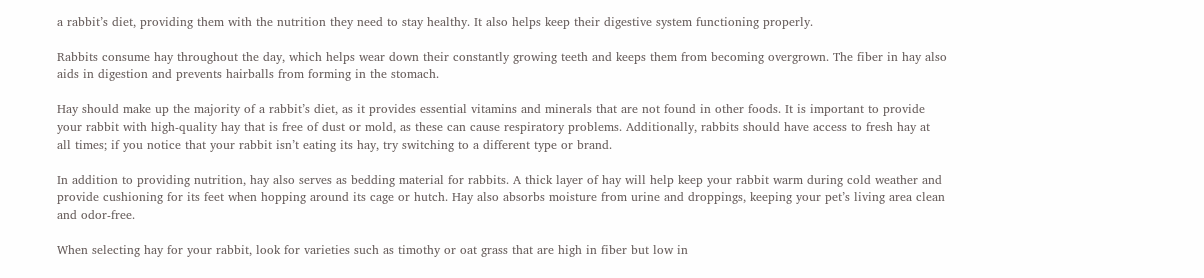a rabbit’s diet, providing them with the nutrition they need to stay healthy. It also helps keep their digestive system functioning properly.

Rabbits consume hay throughout the day, which helps wear down their constantly growing teeth and keeps them from becoming overgrown. The fiber in hay also aids in digestion and prevents hairballs from forming in the stomach.

Hay should make up the majority of a rabbit’s diet, as it provides essential vitamins and minerals that are not found in other foods. It is important to provide your rabbit with high-quality hay that is free of dust or mold, as these can cause respiratory problems. Additionally, rabbits should have access to fresh hay at all times; if you notice that your rabbit isn’t eating its hay, try switching to a different type or brand.

In addition to providing nutrition, hay also serves as bedding material for rabbits. A thick layer of hay will help keep your rabbit warm during cold weather and provide cushioning for its feet when hopping around its cage or hutch. Hay also absorbs moisture from urine and droppings, keeping your pet’s living area clean and odor-free.

When selecting hay for your rabbit, look for varieties such as timothy or oat grass that are high in fiber but low in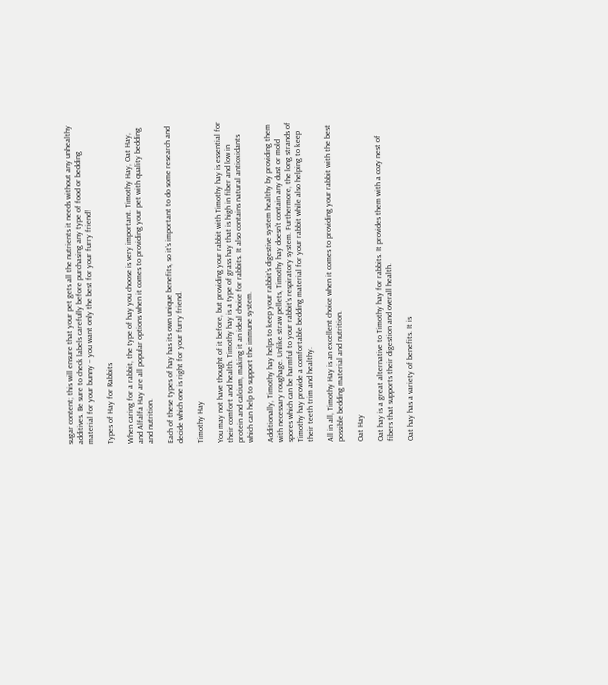sugar content; this will ensure that your pet gets all the nutrients it needs without any unhealthy additives. Be sure to check labels carefully before purchasing any type of food or bedding material for your bunny – you want only the best for your furry friend!

Types of Hay for Rabbits

When caring for a rabbit, the type of hay you choose is very important. Timothy Hay, Oat Hay, and Alfalfa Hay are all popular options when it comes to providing your pet with quality bedding and nutrition.

Each of these types of hay has its own unique benefits, so it’s important to do some research and decide which one is right for your furry friend.

Timothy Hay

You may not have thought of it before, but providing your rabbit with Timothy hay is essential for their comfort and health. Timothy hay is a type of grass hay that is high in fiber and low in protein and calcium, making it an ideal choice for rabbits. It also contains natural antioxidants which can help to support the immune system.

Additionally, Timothy hay helps to keep your rabbit’s digestive system healthy by providing them with necessary roughage. Unlike straw pellets, Timothy hay doesn’t contain any dust or mold spores which can be harmful to your rabbit’s respiratory system. Furthermore, the long strands of Timothy hay provide a comfortable bedding material for your rabbit while also helping to keep their teeth trim and healthy.

All in all, Timothy Hay is an excellent choice when it comes to providing your rabbit with the best possible bedding material and nutrition.

Oat Hay

Oat hay is a great alternative to Timothy hay for rabbits. It provides them with a cozy nest of fibers that supports their digestion and overall health.

Oat hay has a variety of benefits. It is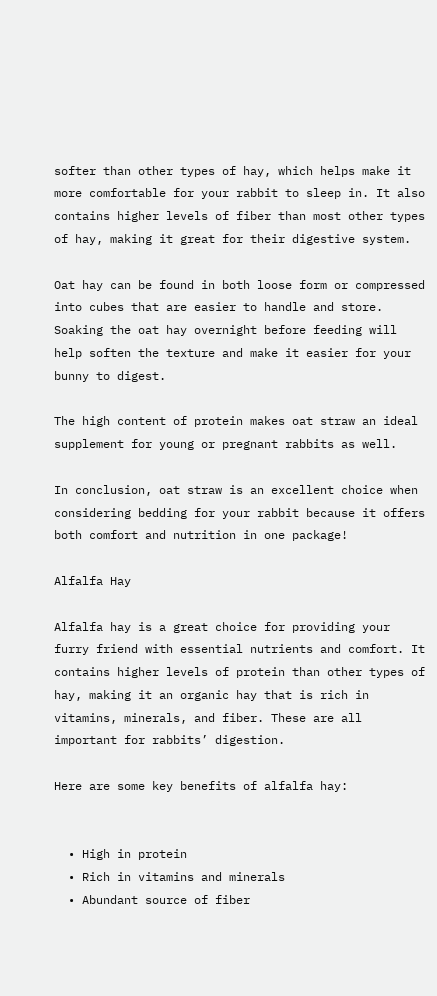softer than other types of hay, which helps make it more comfortable for your rabbit to sleep in. It also contains higher levels of fiber than most other types of hay, making it great for their digestive system.

Oat hay can be found in both loose form or compressed into cubes that are easier to handle and store. Soaking the oat hay overnight before feeding will help soften the texture and make it easier for your bunny to digest.

The high content of protein makes oat straw an ideal supplement for young or pregnant rabbits as well.

In conclusion, oat straw is an excellent choice when considering bedding for your rabbit because it offers both comfort and nutrition in one package!

Alfalfa Hay

Alfalfa hay is a great choice for providing your furry friend with essential nutrients and comfort. It contains higher levels of protein than other types of hay, making it an organic hay that is rich in vitamins, minerals, and fiber. These are all important for rabbits’ digestion.

Here are some key benefits of alfalfa hay:


  • High in protein
  • Rich in vitamins and minerals
  • Abundant source of fiber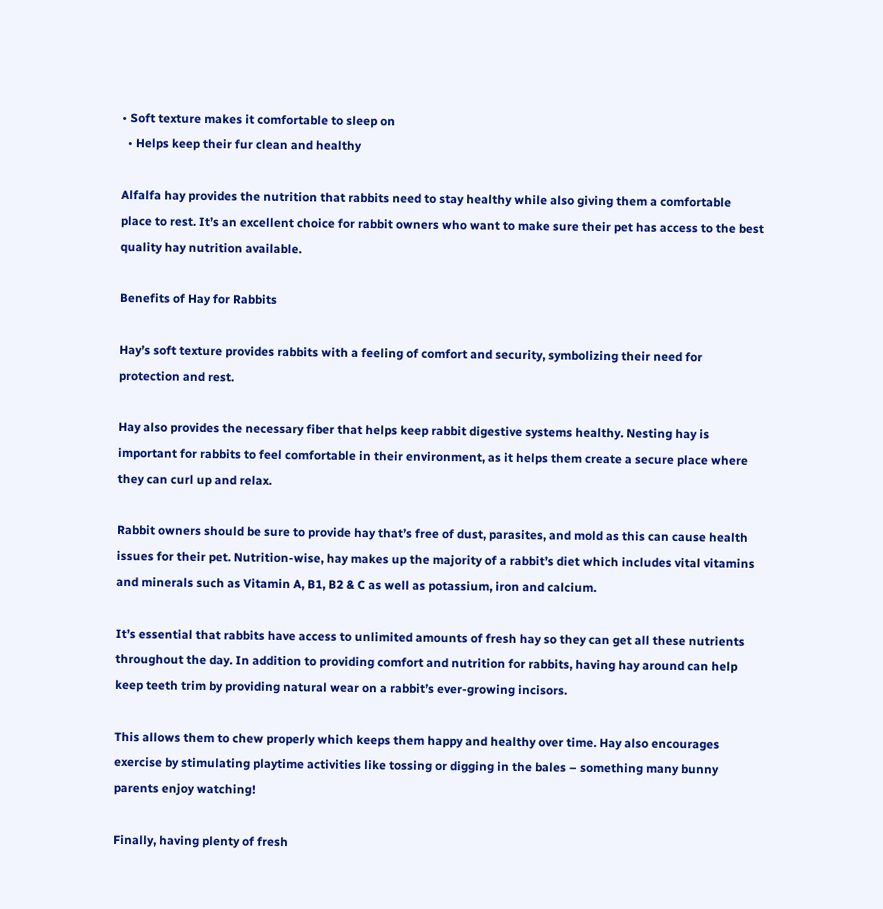• Soft texture makes it comfortable to sleep on
  • Helps keep their fur clean and healthy

Alfalfa hay provides the nutrition that rabbits need to stay healthy while also giving them a comfortable place to rest. It’s an excellent choice for rabbit owners who want to make sure their pet has access to the best quality hay nutrition available.

Benefits of Hay for Rabbits

Hay’s soft texture provides rabbits with a feeling of comfort and security, symbolizing their need for protection and rest.

Hay also provides the necessary fiber that helps keep rabbit digestive systems healthy. Nesting hay is important for rabbits to feel comfortable in their environment, as it helps them create a secure place where they can curl up and relax.

Rabbit owners should be sure to provide hay that’s free of dust, parasites, and mold as this can cause health issues for their pet. Nutrition-wise, hay makes up the majority of a rabbit’s diet which includes vital vitamins and minerals such as Vitamin A, B1, B2 & C as well as potassium, iron and calcium.

It’s essential that rabbits have access to unlimited amounts of fresh hay so they can get all these nutrients throughout the day. In addition to providing comfort and nutrition for rabbits, having hay around can help keep teeth trim by providing natural wear on a rabbit’s ever-growing incisors.

This allows them to chew properly which keeps them happy and healthy over time. Hay also encourages exercise by stimulating playtime activities like tossing or digging in the bales – something many bunny parents enjoy watching!

Finally, having plenty of fresh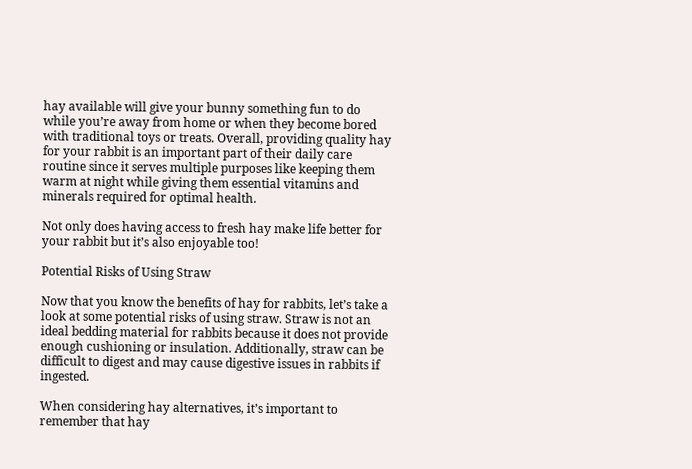hay available will give your bunny something fun to do while you’re away from home or when they become bored with traditional toys or treats. Overall, providing quality hay for your rabbit is an important part of their daily care routine since it serves multiple purposes like keeping them warm at night while giving them essential vitamins and minerals required for optimal health.

Not only does having access to fresh hay make life better for your rabbit but it’s also enjoyable too!

Potential Risks of Using Straw

Now that you know the benefits of hay for rabbits, let’s take a look at some potential risks of using straw. Straw is not an ideal bedding material for rabbits because it does not provide enough cushioning or insulation. Additionally, straw can be difficult to digest and may cause digestive issues in rabbits if ingested.

When considering hay alternatives, it’s important to remember that hay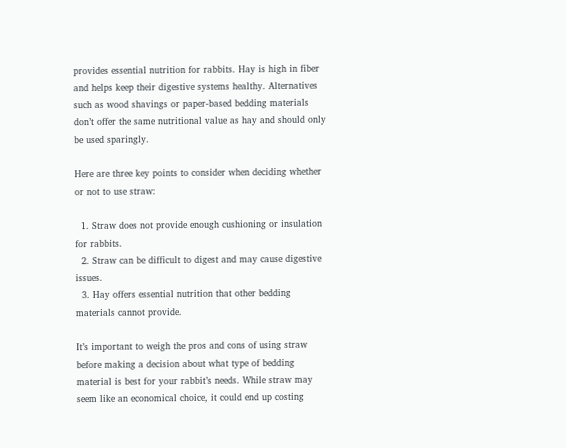provides essential nutrition for rabbits. Hay is high in fiber and helps keep their digestive systems healthy. Alternatives such as wood shavings or paper-based bedding materials don’t offer the same nutritional value as hay and should only be used sparingly.

Here are three key points to consider when deciding whether or not to use straw:

  1. Straw does not provide enough cushioning or insulation for rabbits.
  2. Straw can be difficult to digest and may cause digestive issues.
  3. Hay offers essential nutrition that other bedding materials cannot provide.

It’s important to weigh the pros and cons of using straw before making a decision about what type of bedding material is best for your rabbit’s needs. While straw may seem like an economical choice, it could end up costing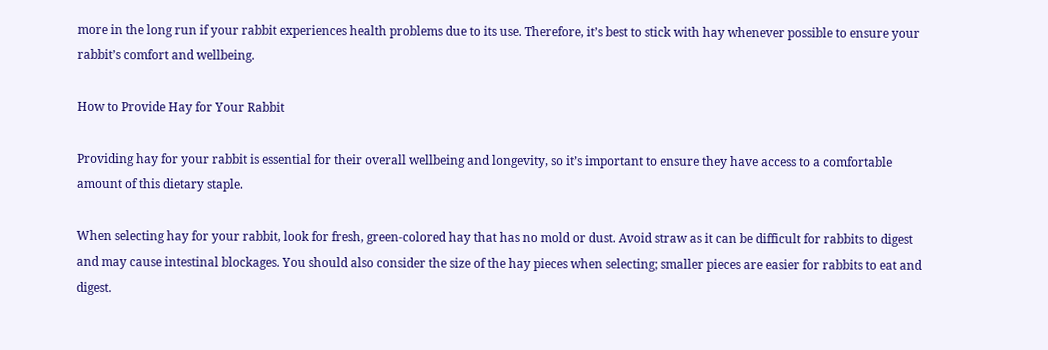more in the long run if your rabbit experiences health problems due to its use. Therefore, it’s best to stick with hay whenever possible to ensure your rabbit’s comfort and wellbeing.

How to Provide Hay for Your Rabbit

Providing hay for your rabbit is essential for their overall wellbeing and longevity, so it’s important to ensure they have access to a comfortable amount of this dietary staple.

When selecting hay for your rabbit, look for fresh, green-colored hay that has no mold or dust. Avoid straw as it can be difficult for rabbits to digest and may cause intestinal blockages. You should also consider the size of the hay pieces when selecting; smaller pieces are easier for rabbits to eat and digest.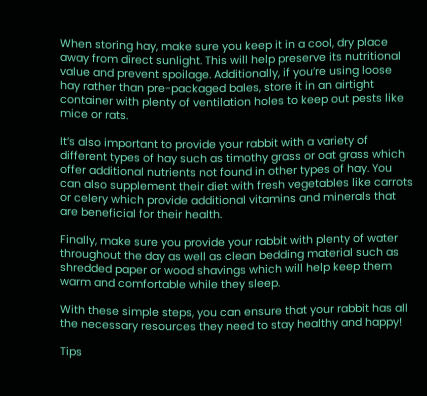When storing hay, make sure you keep it in a cool, dry place away from direct sunlight. This will help preserve its nutritional value and prevent spoilage. Additionally, if you’re using loose hay rather than pre-packaged bales, store it in an airtight container with plenty of ventilation holes to keep out pests like mice or rats.

It’s also important to provide your rabbit with a variety of different types of hay such as timothy grass or oat grass which offer additional nutrients not found in other types of hay. You can also supplement their diet with fresh vegetables like carrots or celery which provide additional vitamins and minerals that are beneficial for their health.

Finally, make sure you provide your rabbit with plenty of water throughout the day as well as clean bedding material such as shredded paper or wood shavings which will help keep them warm and comfortable while they sleep.

With these simple steps, you can ensure that your rabbit has all the necessary resources they need to stay healthy and happy!

Tips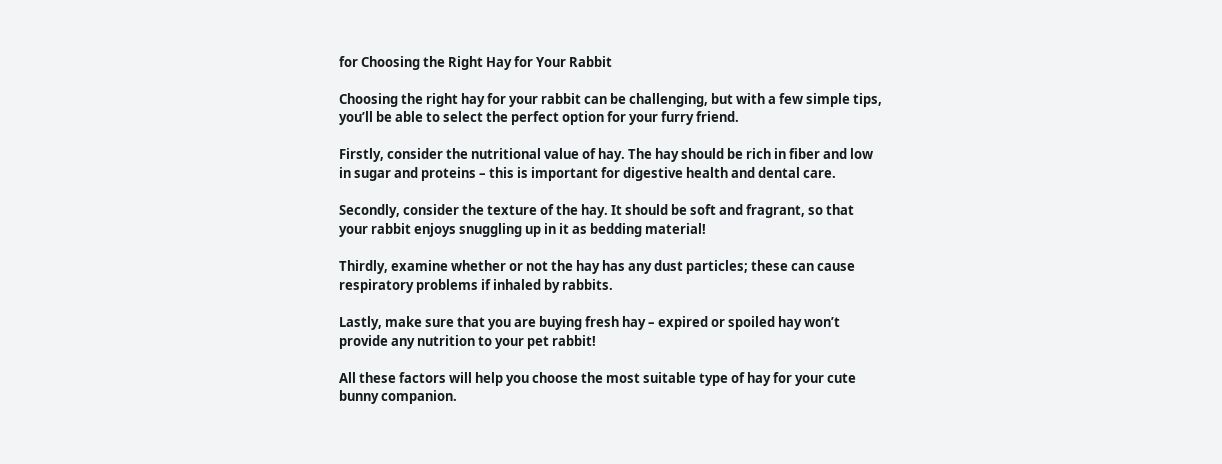for Choosing the Right Hay for Your Rabbit

Choosing the right hay for your rabbit can be challenging, but with a few simple tips, you’ll be able to select the perfect option for your furry friend.

Firstly, consider the nutritional value of hay. The hay should be rich in fiber and low in sugar and proteins – this is important for digestive health and dental care.

Secondly, consider the texture of the hay. It should be soft and fragrant, so that your rabbit enjoys snuggling up in it as bedding material!

Thirdly, examine whether or not the hay has any dust particles; these can cause respiratory problems if inhaled by rabbits.

Lastly, make sure that you are buying fresh hay – expired or spoiled hay won’t provide any nutrition to your pet rabbit!

All these factors will help you choose the most suitable type of hay for your cute bunny companion.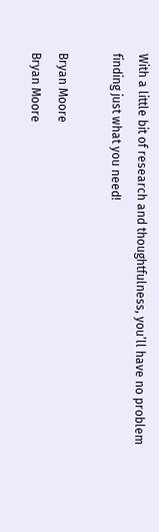With a little bit of research and thoughtfulness, you’ll have no problem finding just what you need!

Bryan Moore
Bryan Moore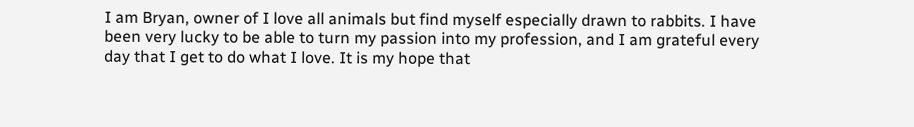I am Bryan, owner of I love all animals but find myself especially drawn to rabbits. I have been very lucky to be able to turn my passion into my profession, and I am grateful every day that I get to do what I love. It is my hope that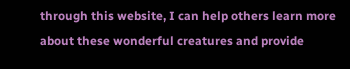through this website, I can help others learn more about these wonderful creatures and provide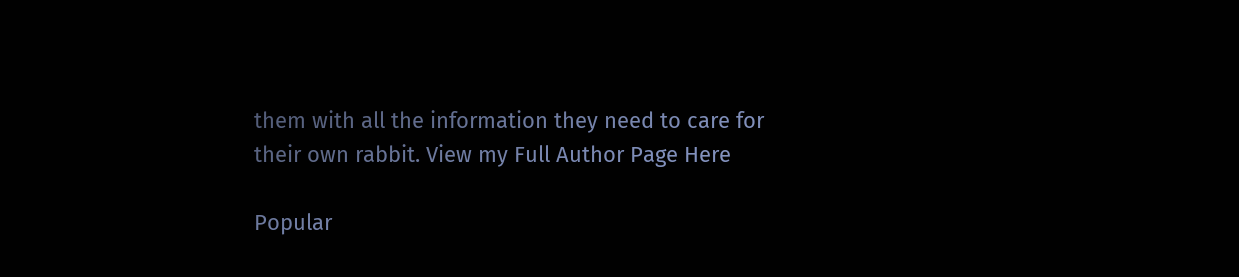them with all the information they need to care for their own rabbit. View my Full Author Page Here

Popular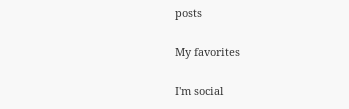posts

My favorites

I'm social